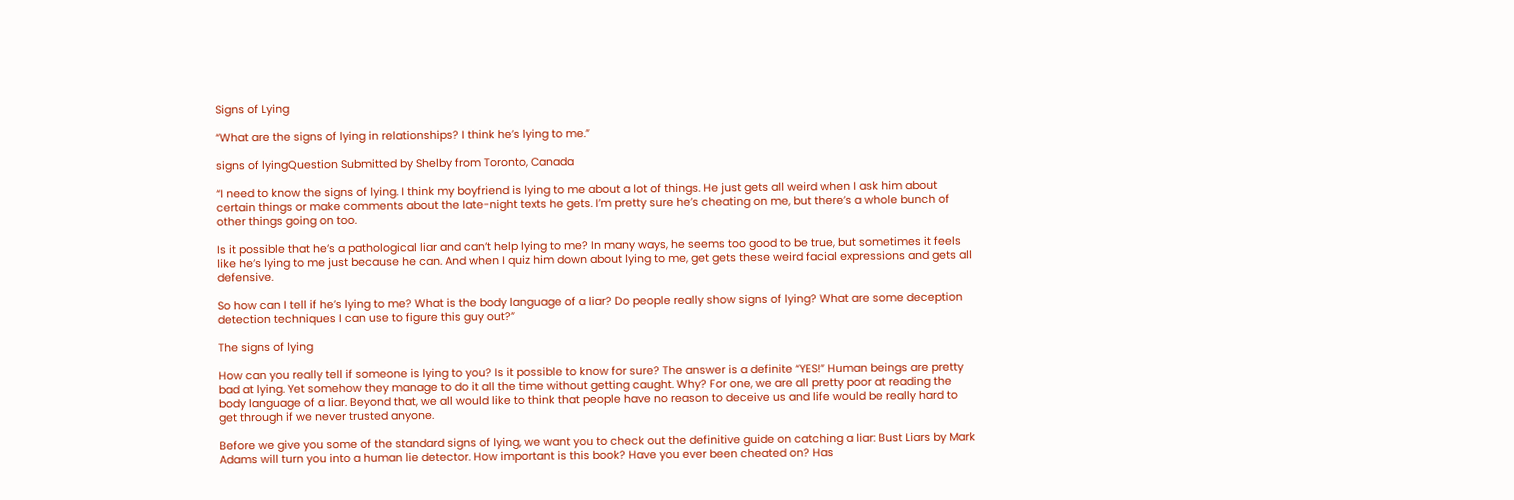Signs of Lying

“What are the signs of lying in relationships? I think he’s lying to me.”

signs of lyingQuestion Submitted by Shelby from Toronto, Canada

“I need to know the signs of lying. I think my boyfriend is lying to me about a lot of things. He just gets all weird when I ask him about certain things or make comments about the late-night texts he gets. I’m pretty sure he’s cheating on me, but there’s a whole bunch of other things going on too.

Is it possible that he’s a pathological liar and can’t help lying to me? In many ways, he seems too good to be true, but sometimes it feels like he’s lying to me just because he can. And when I quiz him down about lying to me, get gets these weird facial expressions and gets all defensive.

So how can I tell if he’s lying to me? What is the body language of a liar? Do people really show signs of lying? What are some deception detection techniques I can use to figure this guy out?”

The signs of lying

How can you really tell if someone is lying to you? Is it possible to know for sure? The answer is a definite “YES!” Human beings are pretty bad at lying. Yet somehow they manage to do it all the time without getting caught. Why? For one, we are all pretty poor at reading the body language of a liar. Beyond that, we all would like to think that people have no reason to deceive us and life would be really hard to get through if we never trusted anyone.

Before we give you some of the standard signs of lying, we want you to check out the definitive guide on catching a liar: Bust Liars by Mark Adams will turn you into a human lie detector. How important is this book? Have you ever been cheated on? Has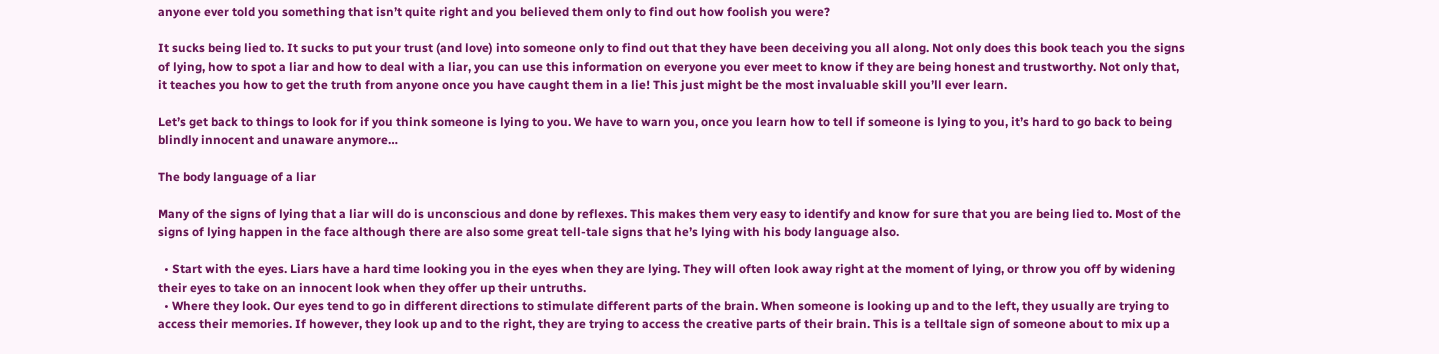anyone ever told you something that isn’t quite right and you believed them only to find out how foolish you were?

It sucks being lied to. It sucks to put your trust (and love) into someone only to find out that they have been deceiving you all along. Not only does this book teach you the signs of lying, how to spot a liar and how to deal with a liar, you can use this information on everyone you ever meet to know if they are being honest and trustworthy. Not only that, it teaches you how to get the truth from anyone once you have caught them in a lie! This just might be the most invaluable skill you’ll ever learn.

Let’s get back to things to look for if you think someone is lying to you. We have to warn you, once you learn how to tell if someone is lying to you, it’s hard to go back to being blindly innocent and unaware anymore…

The body language of a liar

Many of the signs of lying that a liar will do is unconscious and done by reflexes. This makes them very easy to identify and know for sure that you are being lied to. Most of the signs of lying happen in the face although there are also some great tell-tale signs that he’s lying with his body language also.

  • Start with the eyes. Liars have a hard time looking you in the eyes when they are lying. They will often look away right at the moment of lying, or throw you off by widening their eyes to take on an innocent look when they offer up their untruths.
  • Where they look. Our eyes tend to go in different directions to stimulate different parts of the brain. When someone is looking up and to the left, they usually are trying to access their memories. If however, they look up and to the right, they are trying to access the creative parts of their brain. This is a telltale sign of someone about to mix up a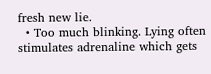fresh new lie.
  • Too much blinking. Lying often stimulates adrenaline which gets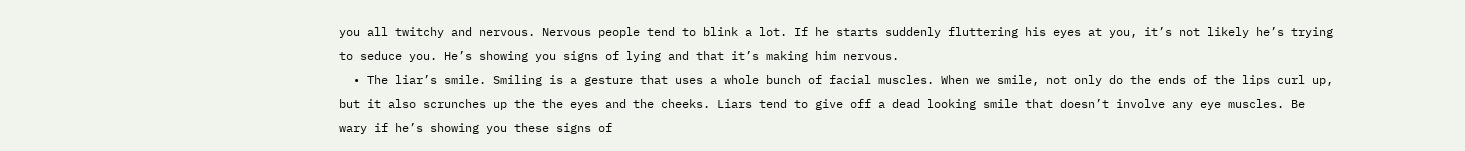you all twitchy and nervous. Nervous people tend to blink a lot. If he starts suddenly fluttering his eyes at you, it’s not likely he’s trying to seduce you. He’s showing you signs of lying and that it’s making him nervous.
  • The liar’s smile. Smiling is a gesture that uses a whole bunch of facial muscles. When we smile, not only do the ends of the lips curl up, but it also scrunches up the the eyes and the cheeks. Liars tend to give off a dead looking smile that doesn’t involve any eye muscles. Be wary if he’s showing you these signs of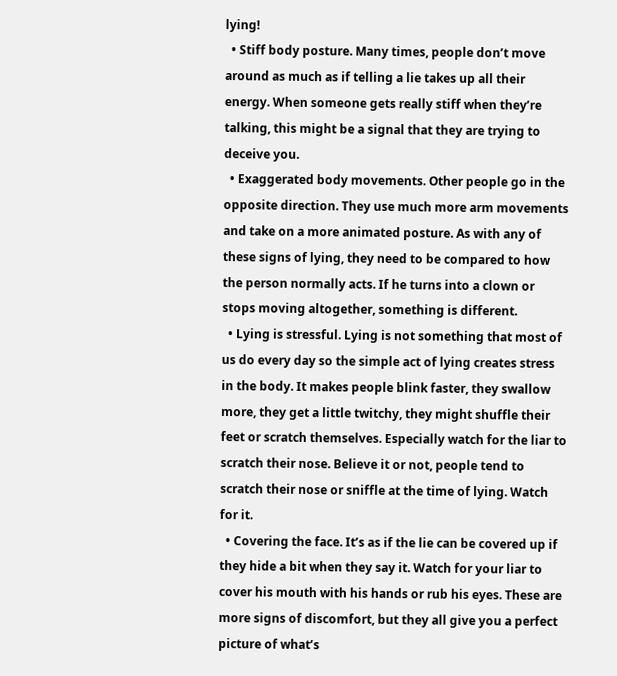lying!
  • Stiff body posture. Many times, people don’t move around as much as if telling a lie takes up all their energy. When someone gets really stiff when they’re talking, this might be a signal that they are trying to deceive you.
  • Exaggerated body movements. Other people go in the opposite direction. They use much more arm movements and take on a more animated posture. As with any of these signs of lying, they need to be compared to how the person normally acts. If he turns into a clown or stops moving altogether, something is different.
  • Lying is stressful. Lying is not something that most of us do every day so the simple act of lying creates stress in the body. It makes people blink faster, they swallow more, they get a little twitchy, they might shuffle their feet or scratch themselves. Especially watch for the liar to scratch their nose. Believe it or not, people tend to scratch their nose or sniffle at the time of lying. Watch for it.
  • Covering the face. It’s as if the lie can be covered up if they hide a bit when they say it. Watch for your liar to cover his mouth with his hands or rub his eyes. These are more signs of discomfort, but they all give you a perfect picture of what’s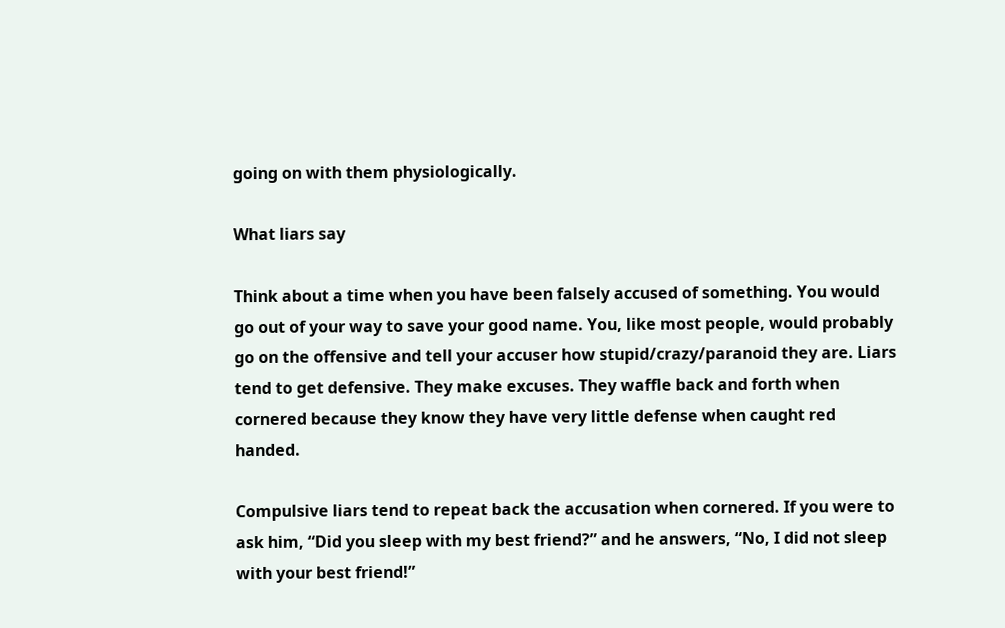going on with them physiologically.

What liars say

Think about a time when you have been falsely accused of something. You would go out of your way to save your good name. You, like most people, would probably go on the offensive and tell your accuser how stupid/crazy/paranoid they are. Liars tend to get defensive. They make excuses. They waffle back and forth when cornered because they know they have very little defense when caught red handed.

Compulsive liars tend to repeat back the accusation when cornered. If you were to ask him, “Did you sleep with my best friend?” and he answers, “No, I did not sleep with your best friend!”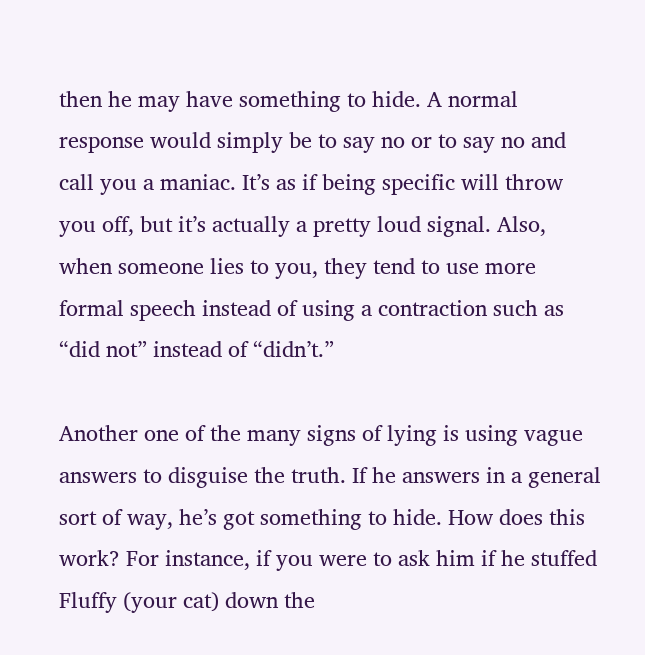then he may have something to hide. A normal response would simply be to say no or to say no and call you a maniac. It’s as if being specific will throw you off, but it’s actually a pretty loud signal. Also, when someone lies to you, they tend to use more formal speech instead of using a contraction such as “did not” instead of “didn’t.”

Another one of the many signs of lying is using vague answers to disguise the truth. If he answers in a general sort of way, he’s got something to hide. How does this work? For instance, if you were to ask him if he stuffed Fluffy (your cat) down the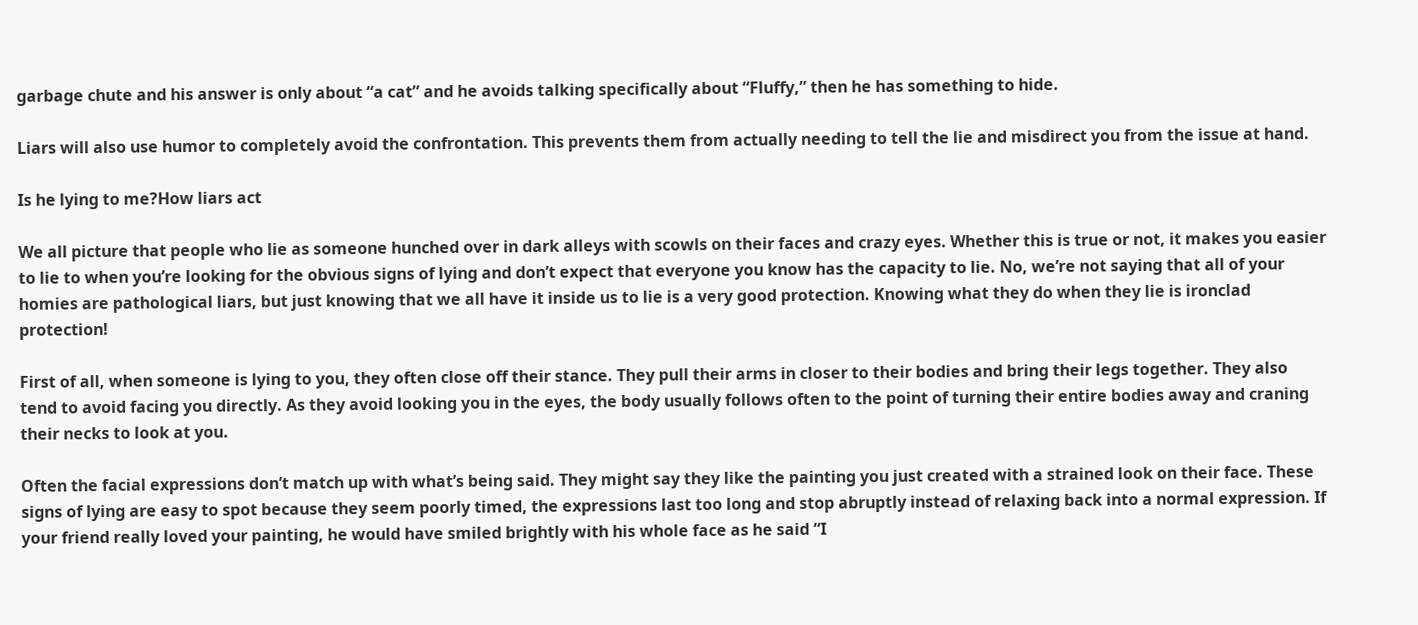garbage chute and his answer is only about “a cat” and he avoids talking specifically about “Fluffy,” then he has something to hide.

Liars will also use humor to completely avoid the confrontation. This prevents them from actually needing to tell the lie and misdirect you from the issue at hand.

Is he lying to me?How liars act

We all picture that people who lie as someone hunched over in dark alleys with scowls on their faces and crazy eyes. Whether this is true or not, it makes you easier to lie to when you’re looking for the obvious signs of lying and don’t expect that everyone you know has the capacity to lie. No, we’re not saying that all of your homies are pathological liars, but just knowing that we all have it inside us to lie is a very good protection. Knowing what they do when they lie is ironclad protection!

First of all, when someone is lying to you, they often close off their stance. They pull their arms in closer to their bodies and bring their legs together. They also tend to avoid facing you directly. As they avoid looking you in the eyes, the body usually follows often to the point of turning their entire bodies away and craning their necks to look at you.

Often the facial expressions don’t match up with what’s being said. They might say they like the painting you just created with a strained look on their face. These signs of lying are easy to spot because they seem poorly timed, the expressions last too long and stop abruptly instead of relaxing back into a normal expression. If your friend really loved your painting, he would have smiled brightly with his whole face as he said “I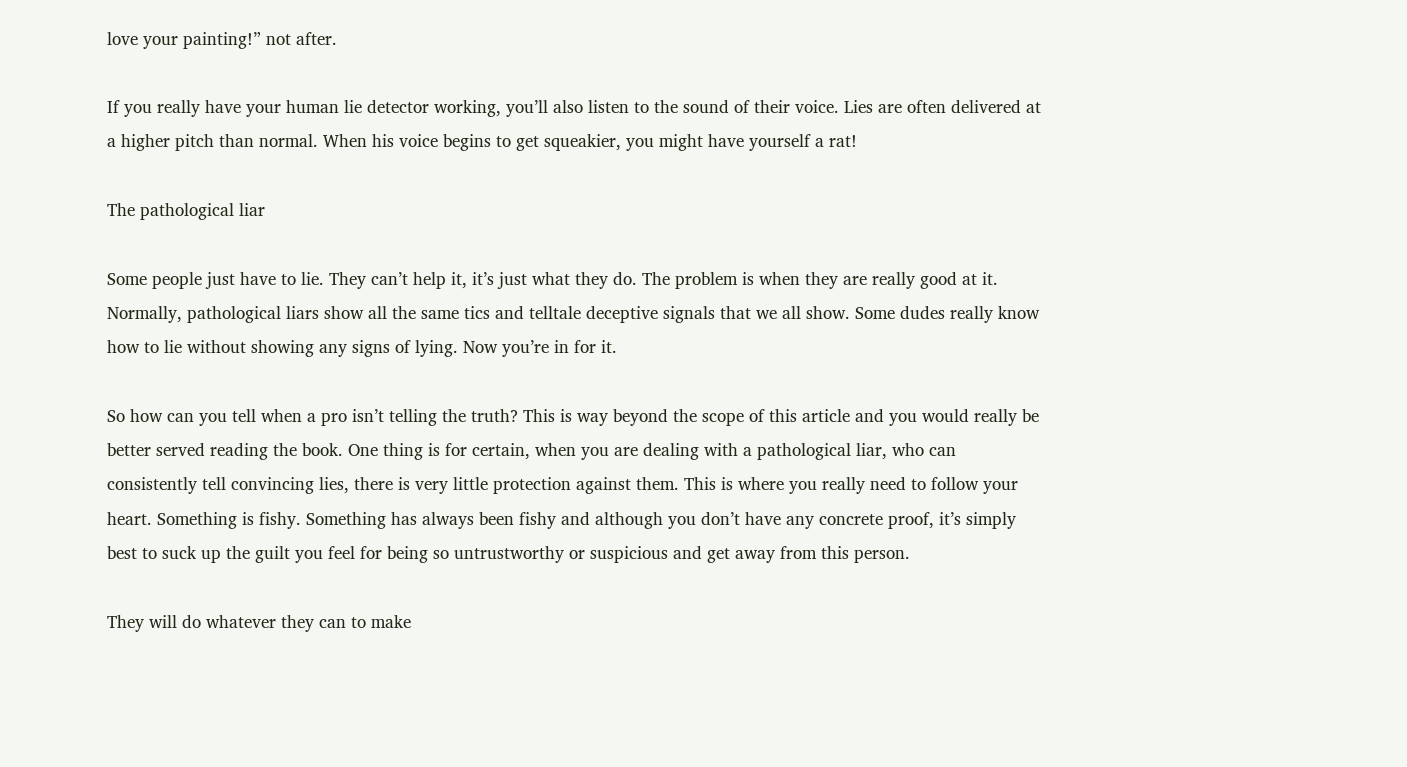love your painting!” not after.

If you really have your human lie detector working, you’ll also listen to the sound of their voice. Lies are often delivered at a higher pitch than normal. When his voice begins to get squeakier, you might have yourself a rat!

The pathological liar

Some people just have to lie. They can’t help it, it’s just what they do. The problem is when they are really good at it. Normally, pathological liars show all the same tics and telltale deceptive signals that we all show. Some dudes really know how to lie without showing any signs of lying. Now you’re in for it.

So how can you tell when a pro isn’t telling the truth? This is way beyond the scope of this article and you would really be better served reading the book. One thing is for certain, when you are dealing with a pathological liar, who can consistently tell convincing lies, there is very little protection against them. This is where you really need to follow your heart. Something is fishy. Something has always been fishy and although you don’t have any concrete proof, it’s simply best to suck up the guilt you feel for being so untrustworthy or suspicious and get away from this person.

They will do whatever they can to make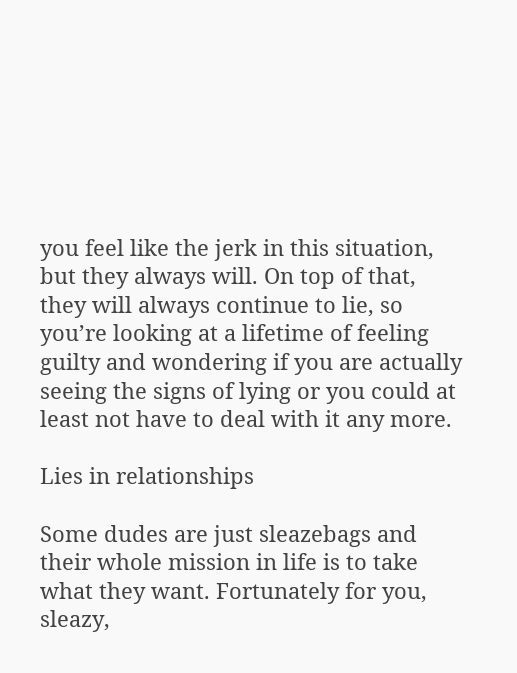you feel like the jerk in this situation, but they always will. On top of that, they will always continue to lie, so you’re looking at a lifetime of feeling guilty and wondering if you are actually seeing the signs of lying or you could at least not have to deal with it any more.

Lies in relationships

Some dudes are just sleazebags and their whole mission in life is to take what they want. Fortunately for you, sleazy,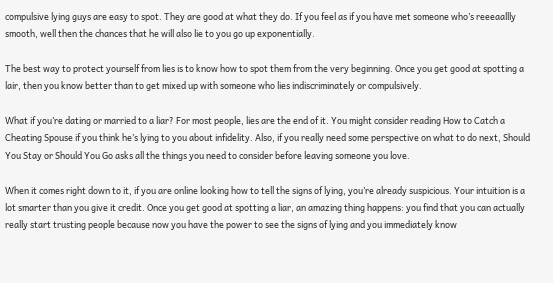compulsive lying guys are easy to spot. They are good at what they do. If you feel as if you have met someone who’s reeeaallly smooth, well then the chances that he will also lie to you go up exponentially.

The best way to protect yourself from lies is to know how to spot them from the very beginning. Once you get good at spotting a lair, then you know better than to get mixed up with someone who lies indiscriminately or compulsively.

What if you’re dating or married to a liar? For most people, lies are the end of it. You might consider reading How to Catch a Cheating Spouse if you think he’s lying to you about infidelity. Also, if you really need some perspective on what to do next, Should You Stay or Should You Go asks all the things you need to consider before leaving someone you love.

When it comes right down to it, if you are online looking how to tell the signs of lying, you’re already suspicious. Your intuition is a lot smarter than you give it credit. Once you get good at spotting a liar, an amazing thing happens: you find that you can actually really start trusting people because now you have the power to see the signs of lying and you immediately know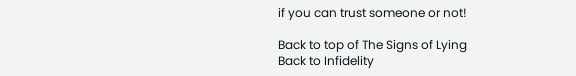if you can trust someone or not!

Back to top of The Signs of Lying
Back to Infidelity